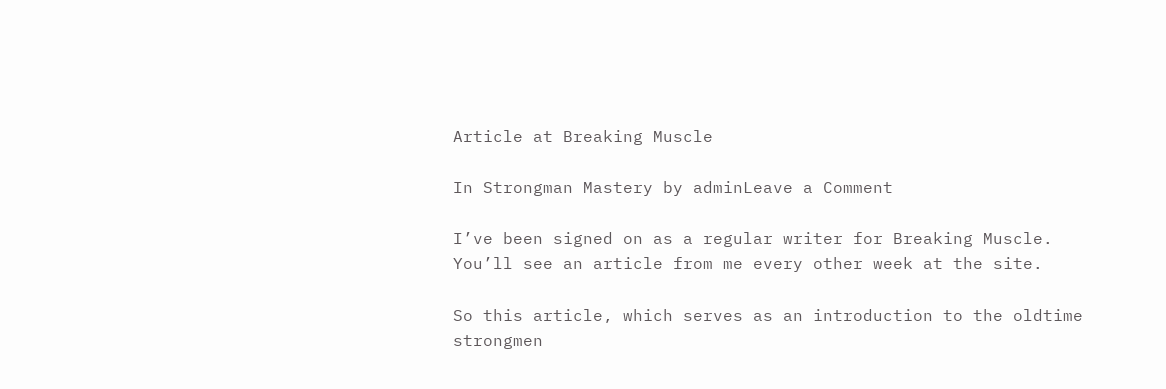Article at Breaking Muscle

In Strongman Mastery by adminLeave a Comment

I’ve been signed on as a regular writer for Breaking Muscle. You’ll see an article from me every other week at the site.

So this article, which serves as an introduction to the oldtime strongmen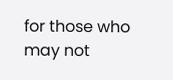for those who may not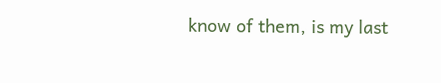know of them, is my last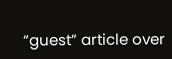“guest” article over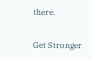there.

Get Stronger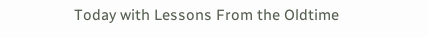Today with Lessons From the Oldtime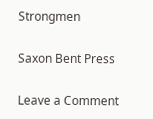Strongmen

Saxon Bent Press

Leave a Comment